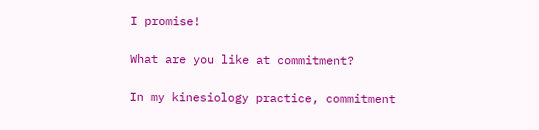I promise!

What are you like at commitment?

In my kinesiology practice, commitment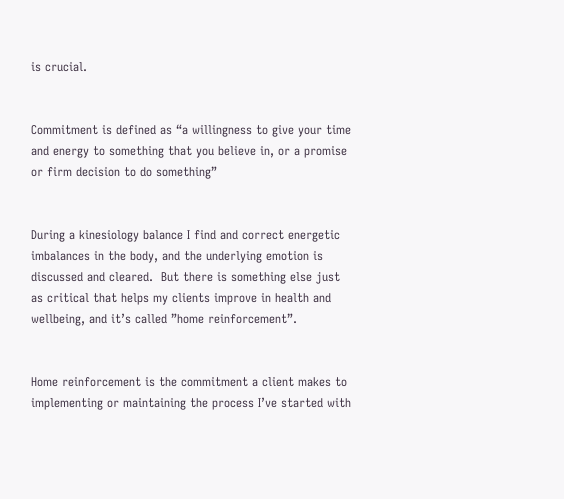is crucial.


Commitment is defined as “a willingness to give your time and energy to something that you believe in, or a promise or firm decision to do something”


During a kinesiology balance I find and correct energetic imbalances in the body, and the underlying emotion is discussed and cleared.  But there is something else just as critical that helps my clients improve in health and wellbeing, and it’s called ”home reinforcement”.


Home reinforcement is the commitment a client makes to implementing or maintaining the process I’ve started with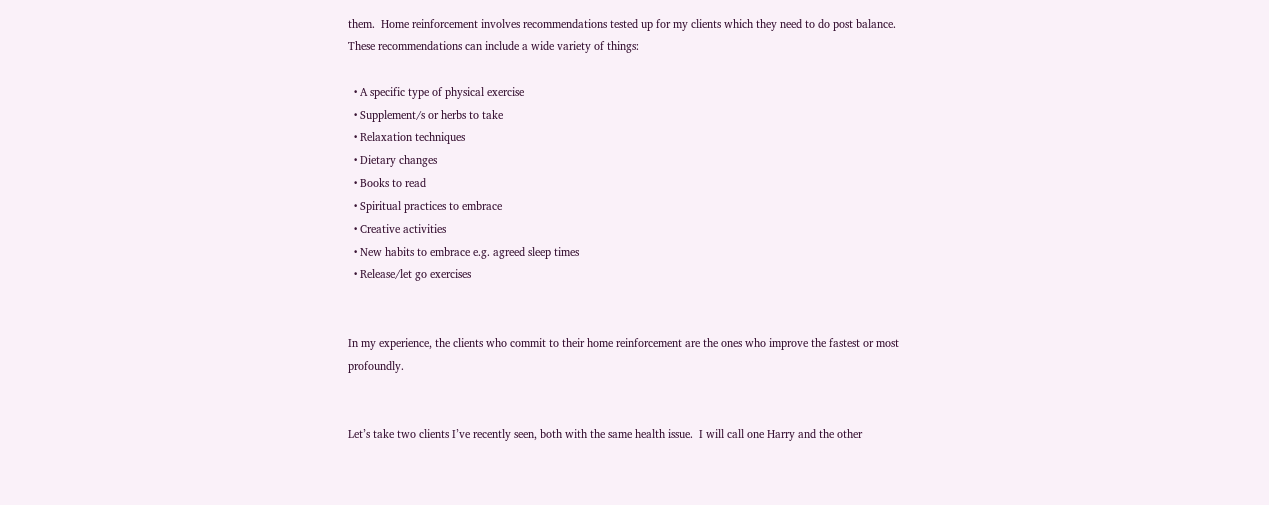them.  Home reinforcement involves recommendations tested up for my clients which they need to do post balance.  These recommendations can include a wide variety of things:

  • A specific type of physical exercise
  • Supplement/s or herbs to take
  • Relaxation techniques
  • Dietary changes
  • Books to read
  • Spiritual practices to embrace
  • Creative activities
  • New habits to embrace e.g. agreed sleep times
  • Release/let go exercises


In my experience, the clients who commit to their home reinforcement are the ones who improve the fastest or most profoundly.


Let’s take two clients I’ve recently seen, both with the same health issue.  I will call one Harry and the other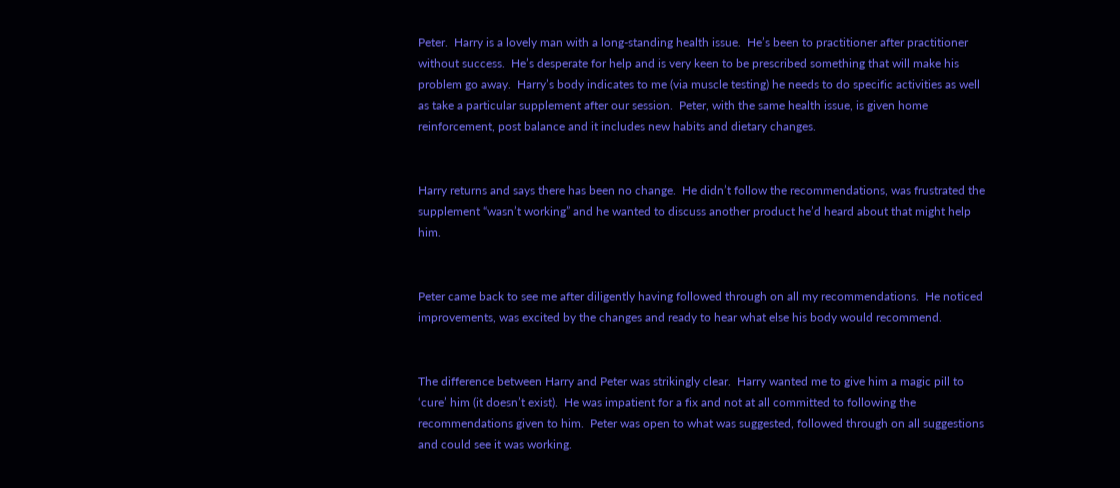Peter.  Harry is a lovely man with a long-standing health issue.  He’s been to practitioner after practitioner without success.  He’s desperate for help and is very keen to be prescribed something that will make his problem go away.  Harry’s body indicates to me (via muscle testing) he needs to do specific activities as well as take a particular supplement after our session.  Peter, with the same health issue, is given home reinforcement, post balance and it includes new habits and dietary changes.


Harry returns and says there has been no change.  He didn’t follow the recommendations, was frustrated the supplement “wasn’t working” and he wanted to discuss another product he’d heard about that might help him.


Peter came back to see me after diligently having followed through on all my recommendations.  He noticed improvements, was excited by the changes and ready to hear what else his body would recommend.


The difference between Harry and Peter was strikingly clear.  Harry wanted me to give him a magic pill to ‘cure’ him (it doesn’t exist).  He was impatient for a fix and not at all committed to following the recommendations given to him.  Peter was open to what was suggested, followed through on all suggestions and could see it was working.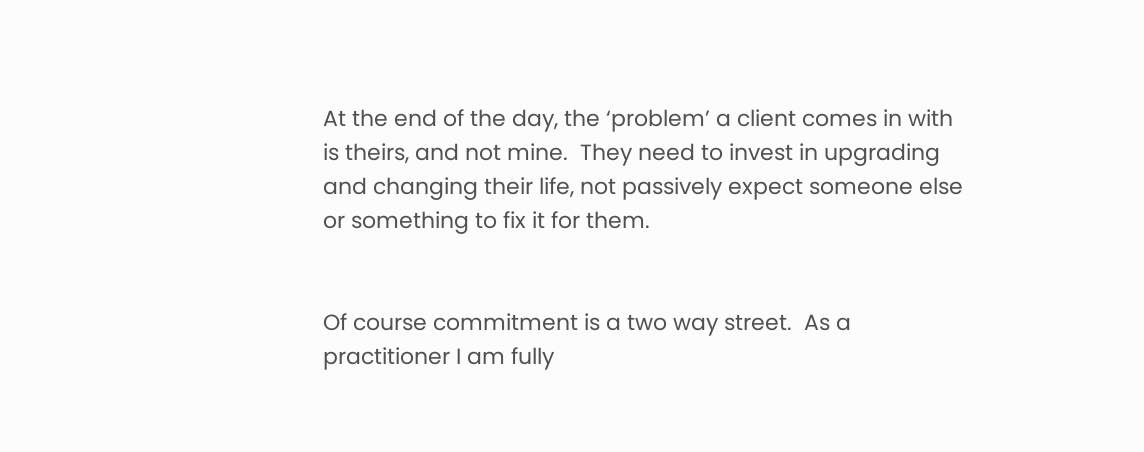At the end of the day, the ‘problem’ a client comes in with is theirs, and not mine.  They need to invest in upgrading and changing their life, not passively expect someone else or something to fix it for them.


Of course commitment is a two way street.  As a practitioner I am fully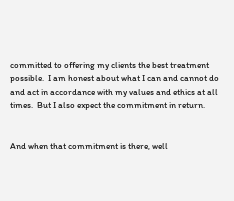committed to offering my clients the best treatment possible.  I am honest about what I can and cannot do and act in accordance with my values and ethics at all times.  But I also expect the commitment in return.


And when that commitment is there, well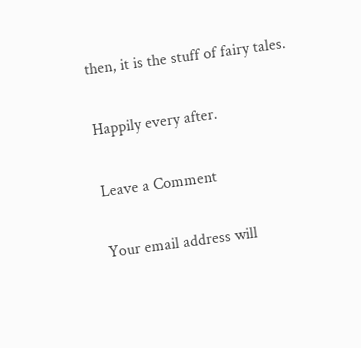then, it is the stuff of fairy tales.

Happily every after.

Leave a Comment

Your email address will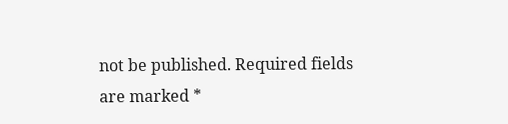not be published. Required fields are marked *